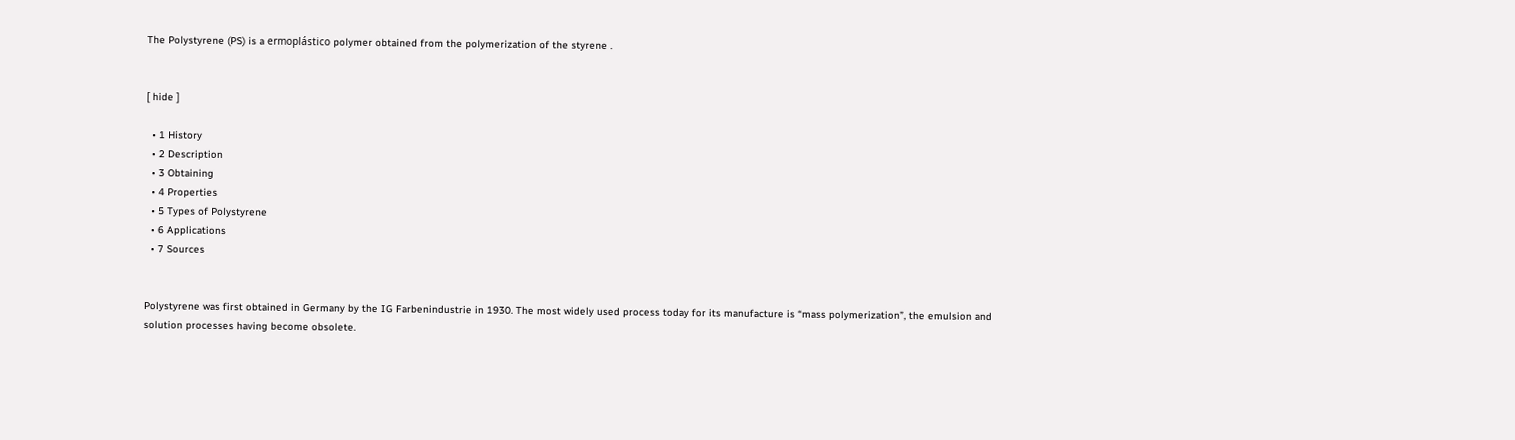The Polystyrene (PS) is a ermoplástico polymer obtained from the polymerization of the styrene .


[ hide ]

  • 1 History
  • 2 Description
  • 3 Obtaining
  • 4 Properties
  • 5 Types of Polystyrene
  • 6 Applications
  • 7 Sources


Polystyrene was first obtained in Germany by the IG Farbenindustrie in 1930. The most widely used process today for its manufacture is “mass polymerization”, the emulsion and solution processes having become obsolete.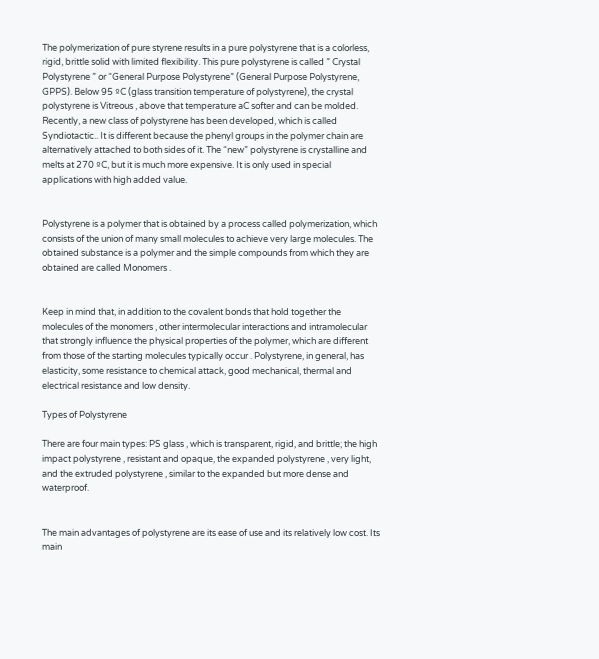The polymerization of pure styrene results in a pure polystyrene that is a colorless, rigid, brittle solid with limited flexibility. This pure polystyrene is called ” Crystal Polystyrene ” or “General Purpose Polystyrene” (General Purpose Polystyrene, GPPS). Below 95 ºC (glass transition temperature of polystyrene), the crystal polystyrene is Vitreous , above that temperature aC softer and can be molded. Recently, a new class of polystyrene has been developed, which is called Syndiotactic.. It is different because the phenyl groups in the polymer chain are alternatively attached to both sides of it. The “new” polystyrene is crystalline and melts at 270 ºC, but it is much more expensive. It is only used in special applications with high added value.


Polystyrene is a polymer that is obtained by a process called polymerization, which consists of the union of many small molecules to achieve very large molecules. The obtained substance is a polymer and the simple compounds from which they are obtained are called Monomers .


Keep in mind that, in addition to the covalent bonds that hold together the molecules of the monomers , other intermolecular interactions and intramolecular that strongly influence the physical properties of the polymer, which are different from those of the starting molecules typically occur . Polystyrene, in general, has elasticity, some resistance to chemical attack, good mechanical, thermal and electrical resistance and low density.

Types of Polystyrene

There are four main types: PS glass , which is transparent, rigid, and brittle; the high impact polystyrene , resistant and opaque, the expanded polystyrene , very light, and the extruded polystyrene , similar to the expanded but more dense and waterproof.


The main advantages of polystyrene are its ease of use and its relatively low cost. Its main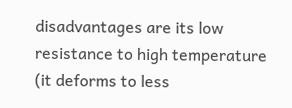disadvantages are its low resistance to high temperature (it deforms to less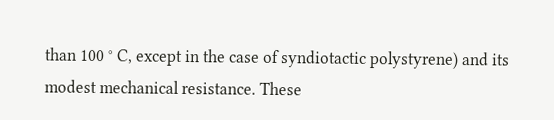than 100 ° C, except in the case of syndiotactic polystyrene) and its modest mechanical resistance. These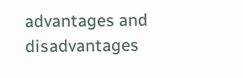advantages and disadvantages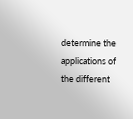determine the applications of the different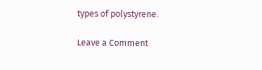types of polystyrene.

Leave a Comment